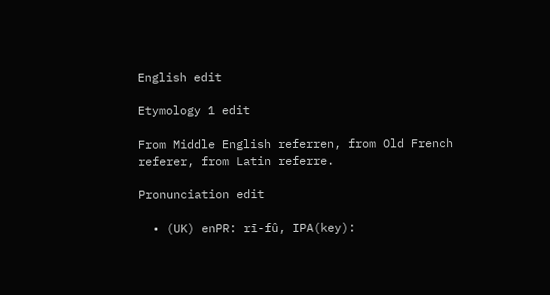English edit

Etymology 1 edit

From Middle English referren, from Old French referer, from Latin referre.

Pronunciation edit

  • (UK) enPR: rī-fû, IPA(key):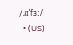/ɹɪˈfɜː/
  • (US)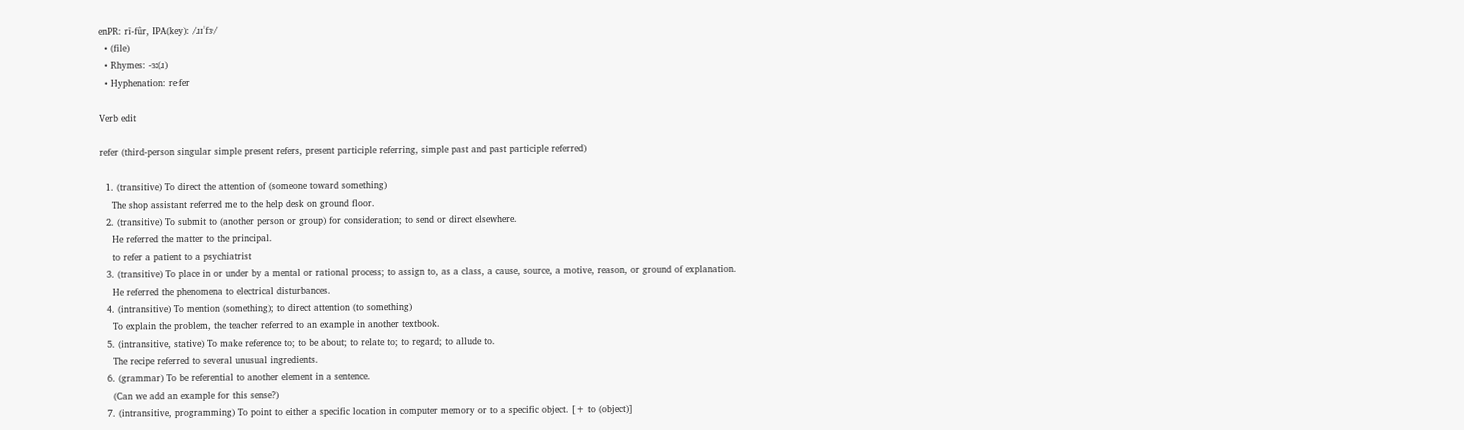enPR: rī-fûr, IPA(key): /ɹɪˈfɝ/
  • (file)
  • Rhymes: -ɜː(ɹ)
  • Hyphenation: re‧fer

Verb edit

refer (third-person singular simple present refers, present participle referring, simple past and past participle referred)

  1. (transitive) To direct the attention of (someone toward something)
    The shop assistant referred me to the help desk on ground floor.
  2. (transitive) To submit to (another person or group) for consideration; to send or direct elsewhere.
    He referred the matter to the principal.
    to refer a patient to a psychiatrist
  3. (transitive) To place in or under by a mental or rational process; to assign to, as a class, a cause, source, a motive, reason, or ground of explanation.
    He referred the phenomena to electrical disturbances.
  4. (intransitive) To mention (something); to direct attention (to something)
    To explain the problem, the teacher referred to an example in another textbook.
  5. (intransitive, stative) To make reference to; to be about; to relate to; to regard; to allude to.
    The recipe referred to several unusual ingredients.
  6. (grammar) To be referential to another element in a sentence.
    (Can we add an example for this sense?)
  7. (intransitive, programming) To point to either a specific location in computer memory or to a specific object. [+ to (object)]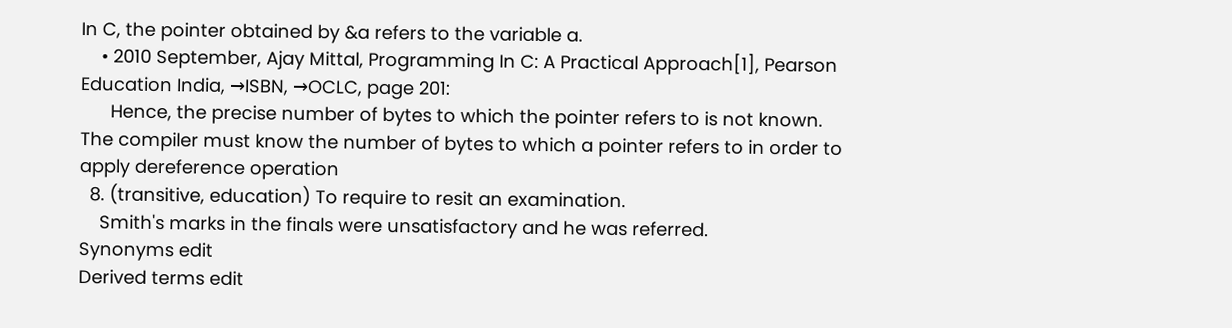In C, the pointer obtained by &a refers to the variable a.
    • 2010 September, Ajay Mittal, Programming In C: A Practical Approach[1], Pearson Education India, →ISBN, →OCLC, page 201:
      Hence, the precise number of bytes to which the pointer refers to is not known. The compiler must know the number of bytes to which a pointer refers to in order to apply dereference operation
  8. (transitive, education) To require to resit an examination.
    Smith's marks in the finals were unsatisfactory and he was referred.
Synonyms edit
Derived terms edit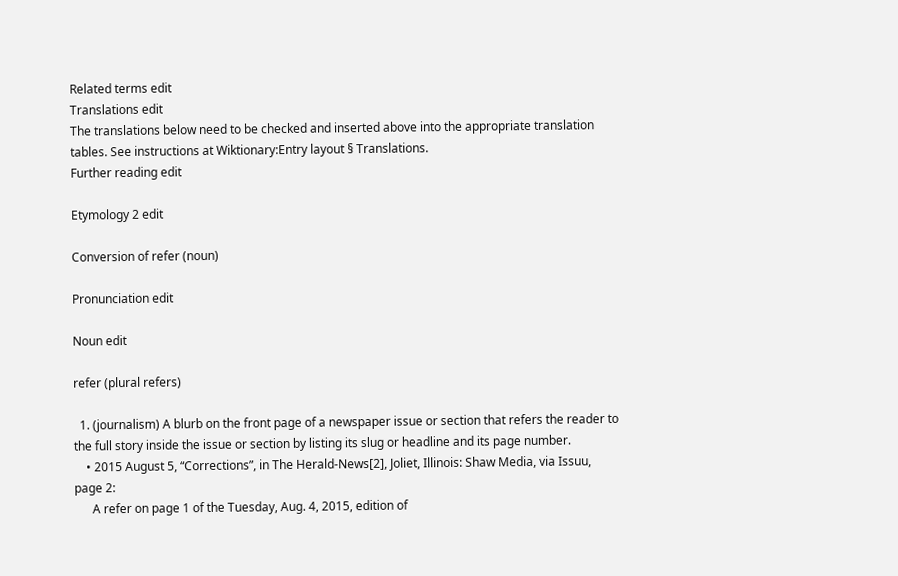Related terms edit
Translations edit
The translations below need to be checked and inserted above into the appropriate translation tables. See instructions at Wiktionary:Entry layout § Translations.
Further reading edit

Etymology 2 edit

Conversion of refer (noun)

Pronunciation edit

Noun edit

refer (plural refers)

  1. (journalism) A blurb on the front page of a newspaper issue or section that refers the reader to the full story inside the issue or section by listing its slug or headline and its page number.
    • 2015 August 5, “Corrections”, in The Herald-News[2], Joliet, Illinois: Shaw Media, via Issuu, page 2:
      A refer on page 1 of the Tuesday, Aug. 4, 2015, edition of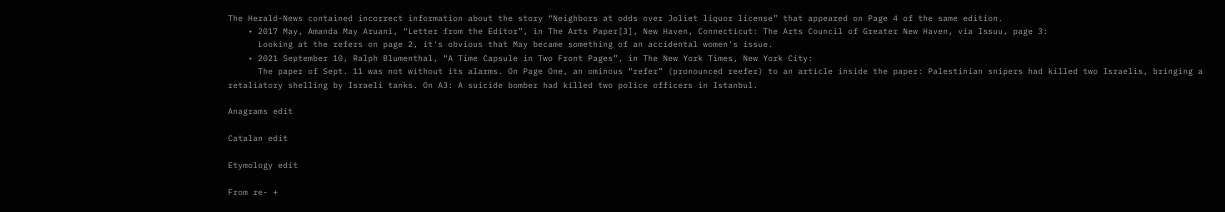The Herald-News contained incorrect information about the story “Neighbors at odds over Joliet liquor license” that appeared on Page 4 of the same edition.
    • 2017 May, Amanda May Aruani, “Letter from the Editor”, in The Arts Paper[3], New Haven, Connecticut: The Arts Council of Greater New Haven, via Issuu, page 3:
      Looking at the refers on page 2, it's obvious that May became something of an accidental women's issue.
    • 2021 September 10, Ralph Blumenthal, “A Time Capsule in Two Front Pages”, in The New York Times, New York City:
      The paper of Sept. 11 was not without its alarms. On Page One, an ominous “refer” (pronounced reefer) to an article inside the paper: Palestinian snipers had killed two Israelis, bringing a retaliatory shelling by Israeli tanks. On A3: A suicide bomber had killed two police officers in Istanbul.

Anagrams edit

Catalan edit

Etymology edit

From re- +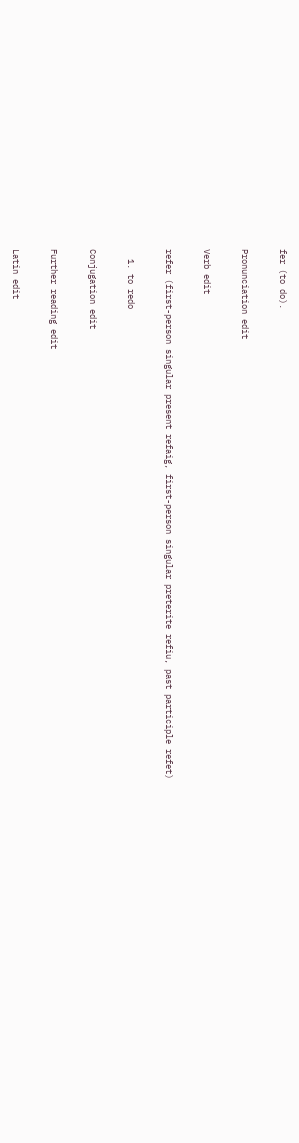fer (to do).

Pronunciation edit

Verb edit

refer (first-person singular present refaig, first-person singular preterite refiu, past participle refet)

  1. to redo

Conjugation edit

Further reading edit

Latin edit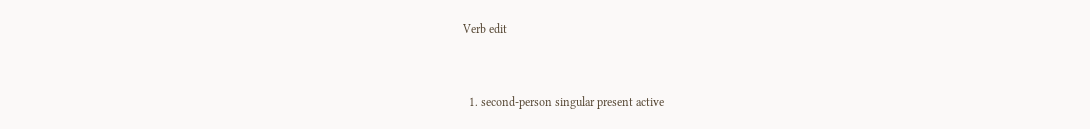Verb edit


  1. second-person singular present active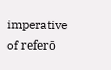imperative of referō